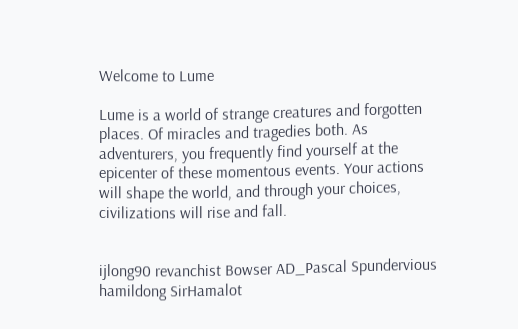Welcome to Lume

Lume is a world of strange creatures and forgotten places. Of miracles and tragedies both. As adventurers, you frequently find yourself at the epicenter of these momentous events. Your actions will shape the world, and through your choices, civilizations will rise and fall.


ijlong90 revanchist Bowser AD_Pascal Spundervious hamildong SirHamalot